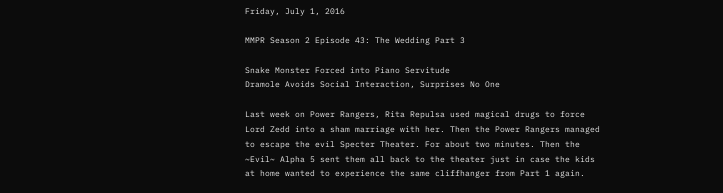Friday, July 1, 2016

MMPR Season 2 Episode 43: The Wedding Part 3

Snake Monster Forced into Piano Servitude
Dramole Avoids Social Interaction, Surprises No One

Last week on Power Rangers, Rita Repulsa used magical drugs to force Lord Zedd into a sham marriage with her. Then the Power Rangers managed to escape the evil Specter Theater. For about two minutes. Then the ~Evil~ Alpha 5 sent them all back to the theater just in case the kids at home wanted to experience the same cliffhanger from Part 1 again.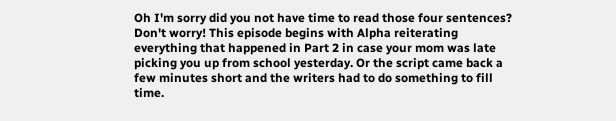Oh I'm sorry did you not have time to read those four sentences? Don't worry! This episode begins with Alpha reiterating everything that happened in Part 2 in case your mom was late picking you up from school yesterday. Or the script came back a few minutes short and the writers had to do something to fill time.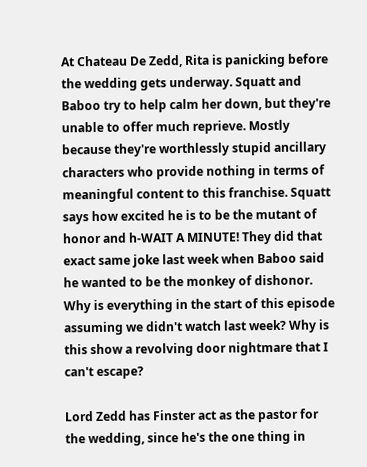At Chateau De Zedd, Rita is panicking before the wedding gets underway. Squatt and Baboo try to help calm her down, but they're unable to offer much reprieve. Mostly because they're worthlessly stupid ancillary characters who provide nothing in terms of meaningful content to this franchise. Squatt says how excited he is to be the mutant of honor and h-WAIT A MINUTE! They did that exact same joke last week when Baboo said he wanted to be the monkey of dishonor. Why is everything in the start of this episode assuming we didn't watch last week? Why is this show a revolving door nightmare that I can't escape?

Lord Zedd has Finster act as the pastor for the wedding, since he's the one thing in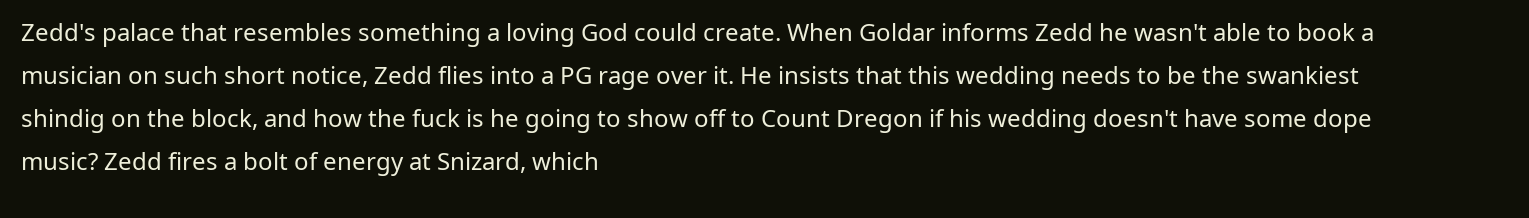Zedd's palace that resembles something a loving God could create. When Goldar informs Zedd he wasn't able to book a musician on such short notice, Zedd flies into a PG rage over it. He insists that this wedding needs to be the swankiest shindig on the block, and how the fuck is he going to show off to Count Dregon if his wedding doesn't have some dope music? Zedd fires a bolt of energy at Snizard, which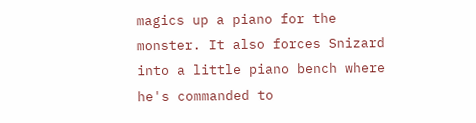magics up a piano for the monster. It also forces Snizard into a little piano bench where he's commanded to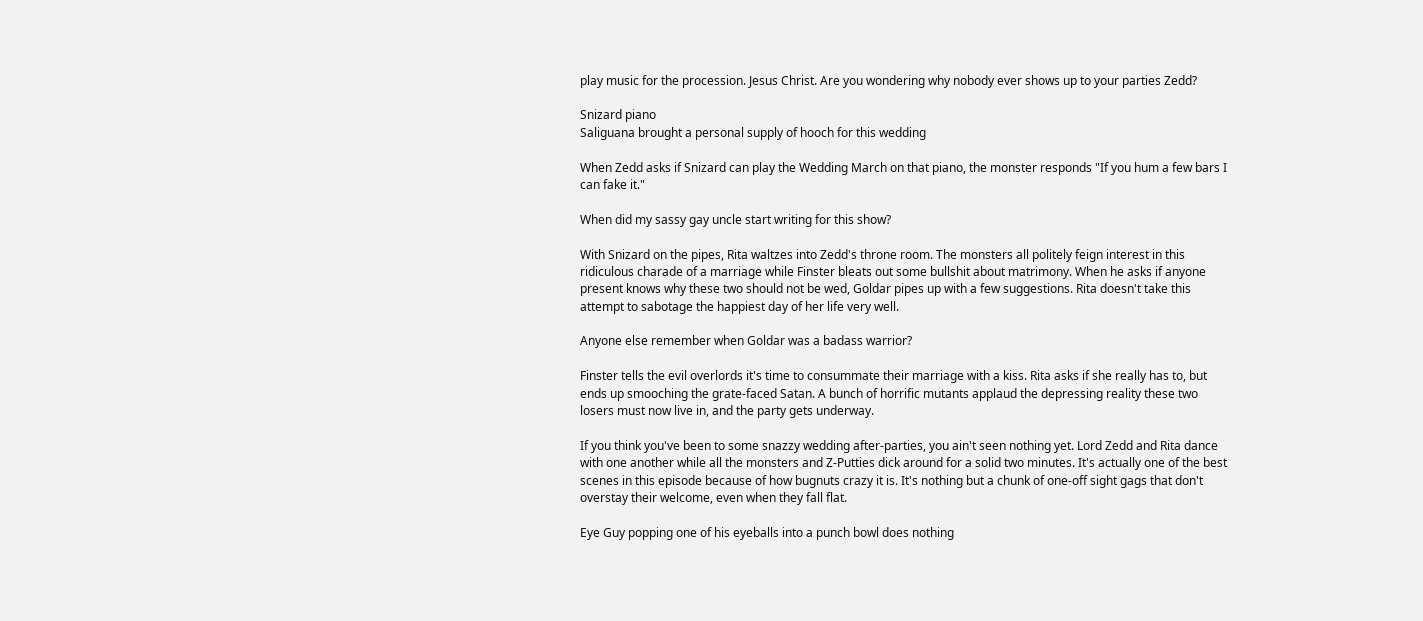play music for the procession. Jesus Christ. Are you wondering why nobody ever shows up to your parties Zedd?

Snizard piano
Saliguana brought a personal supply of hooch for this wedding

When Zedd asks if Snizard can play the Wedding March on that piano, the monster responds "If you hum a few bars I can fake it."

When did my sassy gay uncle start writing for this show?

With Snizard on the pipes, Rita waltzes into Zedd's throne room. The monsters all politely feign interest in this ridiculous charade of a marriage while Finster bleats out some bullshit about matrimony. When he asks if anyone present knows why these two should not be wed, Goldar pipes up with a few suggestions. Rita doesn't take this attempt to sabotage the happiest day of her life very well.

Anyone else remember when Goldar was a badass warrior?

Finster tells the evil overlords it's time to consummate their marriage with a kiss. Rita asks if she really has to, but ends up smooching the grate-faced Satan. A bunch of horrific mutants applaud the depressing reality these two losers must now live in, and the party gets underway.

If you think you've been to some snazzy wedding after-parties, you ain't seen nothing yet. Lord Zedd and Rita dance with one another while all the monsters and Z-Putties dick around for a solid two minutes. It's actually one of the best scenes in this episode because of how bugnuts crazy it is. It's nothing but a chunk of one-off sight gags that don't overstay their welcome, even when they fall flat.

Eye Guy popping one of his eyeballs into a punch bowl does nothing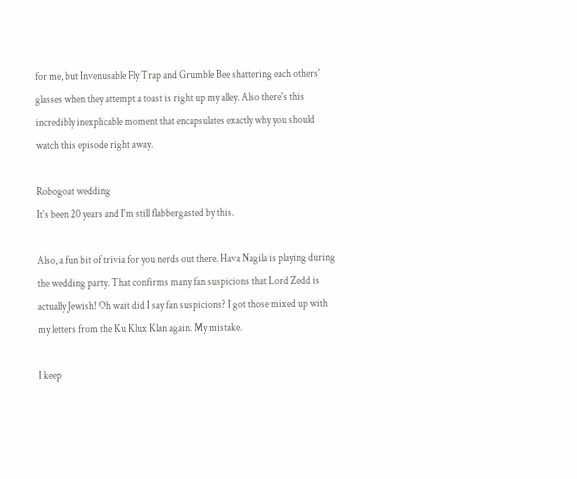for me, but Invenusable Fly Trap and Grumble Bee shattering each others' glasses when they attempt a toast is right up my alley. Also there's this incredibly inexplicable moment that encapsulates exactly why you should watch this episode right away.

Robogoat wedding
It's been 20 years and I'm still flabbergasted by this.

Also, a fun bit of trivia for you nerds out there. Hava Nagila is playing during the wedding party. That confirms many fan suspicions that Lord Zedd is actually Jewish! Oh wait did I say fan suspicions? I got those mixed up with my letters from the Ku Klux Klan again. My mistake.

I keep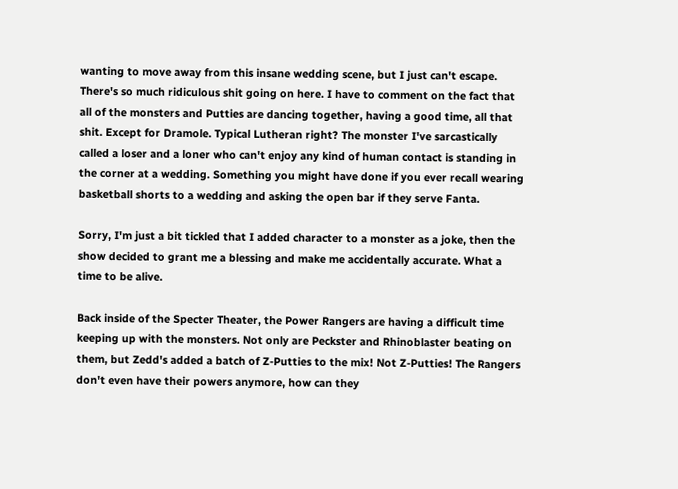wanting to move away from this insane wedding scene, but I just can't escape. There's so much ridiculous shit going on here. I have to comment on the fact that all of the monsters and Putties are dancing together, having a good time, all that shit. Except for Dramole. Typical Lutheran right? The monster I've sarcastically called a loser and a loner who can't enjoy any kind of human contact is standing in the corner at a wedding. Something you might have done if you ever recall wearing basketball shorts to a wedding and asking the open bar if they serve Fanta.

Sorry, I'm just a bit tickled that I added character to a monster as a joke, then the show decided to grant me a blessing and make me accidentally accurate. What a time to be alive.

Back inside of the Specter Theater, the Power Rangers are having a difficult time keeping up with the monsters. Not only are Peckster and Rhinoblaster beating on them, but Zedd's added a batch of Z-Putties to the mix! Not Z-Putties! The Rangers don't even have their powers anymore, how can they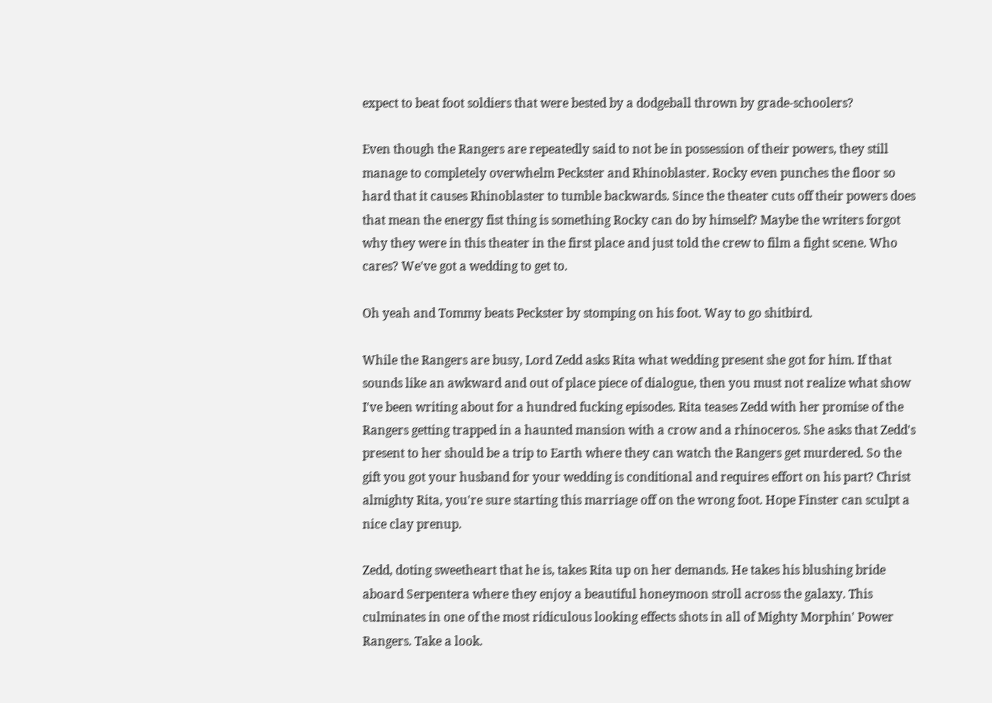expect to beat foot soldiers that were bested by a dodgeball thrown by grade-schoolers?

Even though the Rangers are repeatedly said to not be in possession of their powers, they still manage to completely overwhelm Peckster and Rhinoblaster. Rocky even punches the floor so hard that it causes Rhinoblaster to tumble backwards. Since the theater cuts off their powers does that mean the energy fist thing is something Rocky can do by himself? Maybe the writers forgot why they were in this theater in the first place and just told the crew to film a fight scene. Who cares? We've got a wedding to get to.

Oh yeah and Tommy beats Peckster by stomping on his foot. Way to go shitbird.

While the Rangers are busy, Lord Zedd asks Rita what wedding present she got for him. If that sounds like an awkward and out of place piece of dialogue, then you must not realize what show I've been writing about for a hundred fucking episodes. Rita teases Zedd with her promise of the Rangers getting trapped in a haunted mansion with a crow and a rhinoceros. She asks that Zedd's present to her should be a trip to Earth where they can watch the Rangers get murdered. So the gift you got your husband for your wedding is conditional and requires effort on his part? Christ almighty Rita, you're sure starting this marriage off on the wrong foot. Hope Finster can sculpt a nice clay prenup.

Zedd, doting sweetheart that he is, takes Rita up on her demands. He takes his blushing bride aboard Serpentera where they enjoy a beautiful honeymoon stroll across the galaxy. This culminates in one of the most ridiculous looking effects shots in all of Mighty Morphin' Power Rangers. Take a look.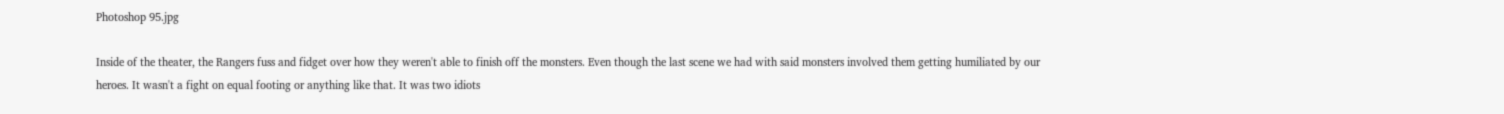Photoshop 95.jpg

Inside of the theater, the Rangers fuss and fidget over how they weren't able to finish off the monsters. Even though the last scene we had with said monsters involved them getting humiliated by our heroes. It wasn't a fight on equal footing or anything like that. It was two idiots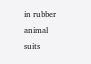in rubber animal suits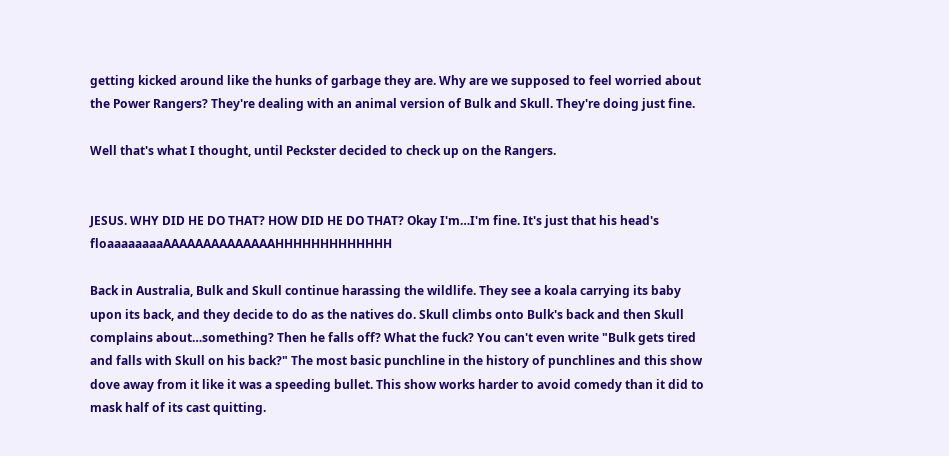getting kicked around like the hunks of garbage they are. Why are we supposed to feel worried about the Power Rangers? They're dealing with an animal version of Bulk and Skull. They're doing just fine.

Well that's what I thought, until Peckster decided to check up on the Rangers.


JESUS. WHY DID HE DO THAT? HOW DID HE DO THAT? Okay I'm…I'm fine. It's just that his head's floaaaaaaaaAAAAAAAAAAAAAAHHHHHHHHHHHHH

Back in Australia, Bulk and Skull continue harassing the wildlife. They see a koala carrying its baby upon its back, and they decide to do as the natives do. Skull climbs onto Bulk's back and then Skull complains about…something? Then he falls off? What the fuck? You can't even write "Bulk gets tired and falls with Skull on his back?" The most basic punchline in the history of punchlines and this show dove away from it like it was a speeding bullet. This show works harder to avoid comedy than it did to mask half of its cast quitting.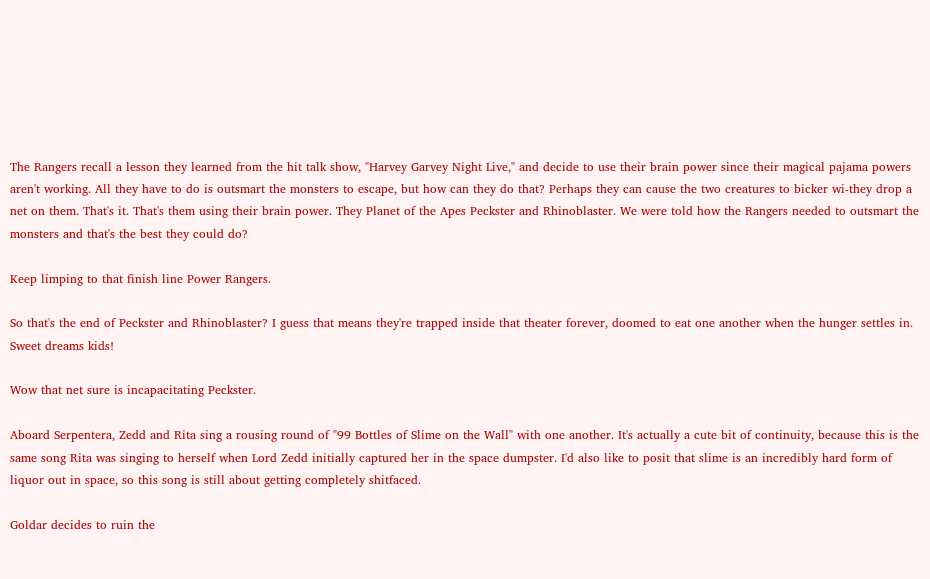The Rangers recall a lesson they learned from the hit talk show, "Harvey Garvey Night Live," and decide to use their brain power since their magical pajama powers aren't working. All they have to do is outsmart the monsters to escape, but how can they do that? Perhaps they can cause the two creatures to bicker wi-they drop a net on them. That's it. That's them using their brain power. They Planet of the Apes Peckster and Rhinoblaster. We were told how the Rangers needed to outsmart the monsters and that's the best they could do?

Keep limping to that finish line Power Rangers.

So that's the end of Peckster and Rhinoblaster? I guess that means they're trapped inside that theater forever, doomed to eat one another when the hunger settles in. Sweet dreams kids!

Wow that net sure is incapacitating Peckster.

Aboard Serpentera, Zedd and Rita sing a rousing round of "99 Bottles of Slime on the Wall" with one another. It's actually a cute bit of continuity, because this is the same song Rita was singing to herself when Lord Zedd initially captured her in the space dumpster. I'd also like to posit that slime is an incredibly hard form of liquor out in space, so this song is still about getting completely shitfaced.

Goldar decides to ruin the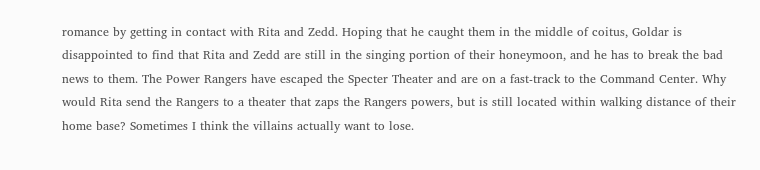romance by getting in contact with Rita and Zedd. Hoping that he caught them in the middle of coitus, Goldar is disappointed to find that Rita and Zedd are still in the singing portion of their honeymoon, and he has to break the bad news to them. The Power Rangers have escaped the Specter Theater and are on a fast-track to the Command Center. Why would Rita send the Rangers to a theater that zaps the Rangers powers, but is still located within walking distance of their home base? Sometimes I think the villains actually want to lose.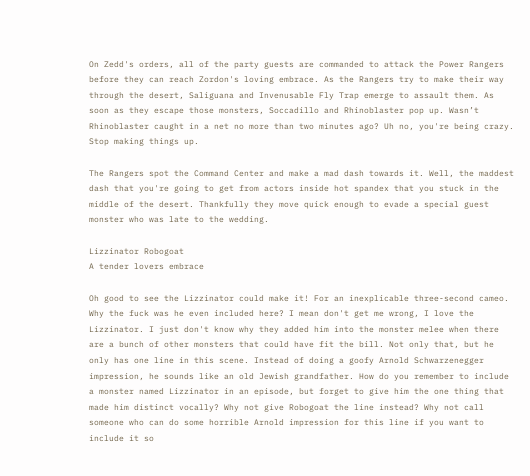On Zedd's orders, all of the party guests are commanded to attack the Power Rangers before they can reach Zordon's loving embrace. As the Rangers try to make their way through the desert, Saliguana and Invenusable Fly Trap emerge to assault them. As soon as they escape those monsters, Soccadillo and Rhinoblaster pop up. Wasn’t Rhinoblaster caught in a net no more than two minutes ago? Uh no, you're being crazy. Stop making things up.

The Rangers spot the Command Center and make a mad dash towards it. Well, the maddest dash that you're going to get from actors inside hot spandex that you stuck in the middle of the desert. Thankfully they move quick enough to evade a special guest monster who was late to the wedding.

Lizzinator Robogoat
A tender lovers embrace

Oh good to see the Lizzinator could make it! For an inexplicable three-second cameo. Why the fuck was he even included here? I mean don't get me wrong, I love the Lizzinator. I just don't know why they added him into the monster melee when there are a bunch of other monsters that could have fit the bill. Not only that, but he only has one line in this scene. Instead of doing a goofy Arnold Schwarzenegger impression, he sounds like an old Jewish grandfather. How do you remember to include a monster named Lizzinator in an episode, but forget to give him the one thing that made him distinct vocally? Why not give Robogoat the line instead? Why not call someone who can do some horrible Arnold impression for this line if you want to include it so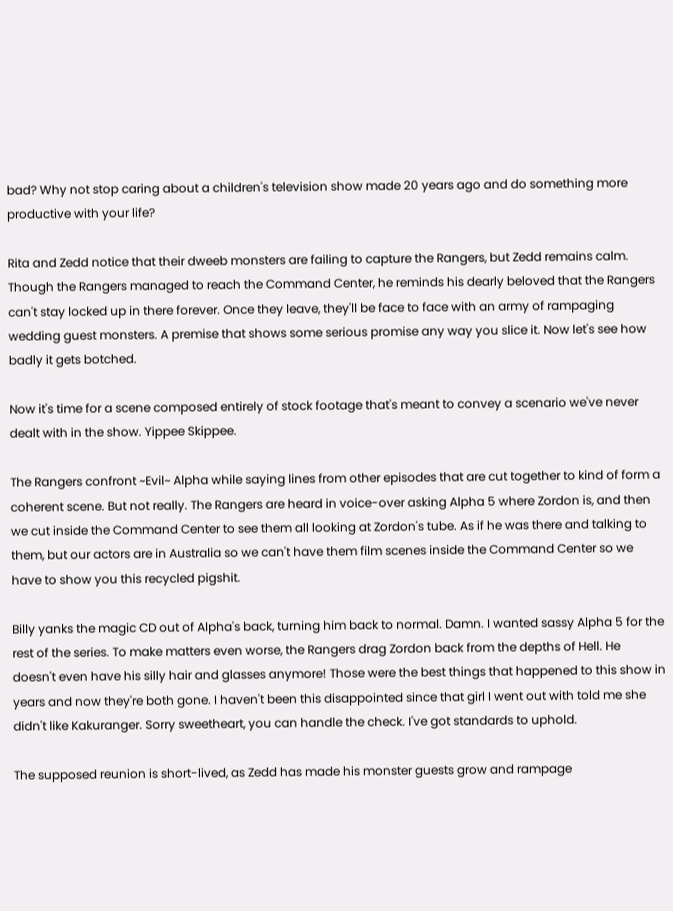bad? Why not stop caring about a children's television show made 20 years ago and do something more productive with your life?

Rita and Zedd notice that their dweeb monsters are failing to capture the Rangers, but Zedd remains calm. Though the Rangers managed to reach the Command Center, he reminds his dearly beloved that the Rangers can't stay locked up in there forever. Once they leave, they'll be face to face with an army of rampaging wedding guest monsters. A premise that shows some serious promise any way you slice it. Now let's see how badly it gets botched.

Now it's time for a scene composed entirely of stock footage that's meant to convey a scenario we've never dealt with in the show. Yippee Skippee.

The Rangers confront ~Evil~ Alpha while saying lines from other episodes that are cut together to kind of form a coherent scene. But not really. The Rangers are heard in voice-over asking Alpha 5 where Zordon is, and then we cut inside the Command Center to see them all looking at Zordon's tube. As if he was there and talking to them, but our actors are in Australia so we can't have them film scenes inside the Command Center so we have to show you this recycled pigshit.

Billy yanks the magic CD out of Alpha's back, turning him back to normal. Damn. I wanted sassy Alpha 5 for the rest of the series. To make matters even worse, the Rangers drag Zordon back from the depths of Hell. He doesn't even have his silly hair and glasses anymore! Those were the best things that happened to this show in years and now they're both gone. I haven't been this disappointed since that girl I went out with told me she didn't like Kakuranger. Sorry sweetheart, you can handle the check. I've got standards to uphold.

The supposed reunion is short-lived, as Zedd has made his monster guests grow and rampage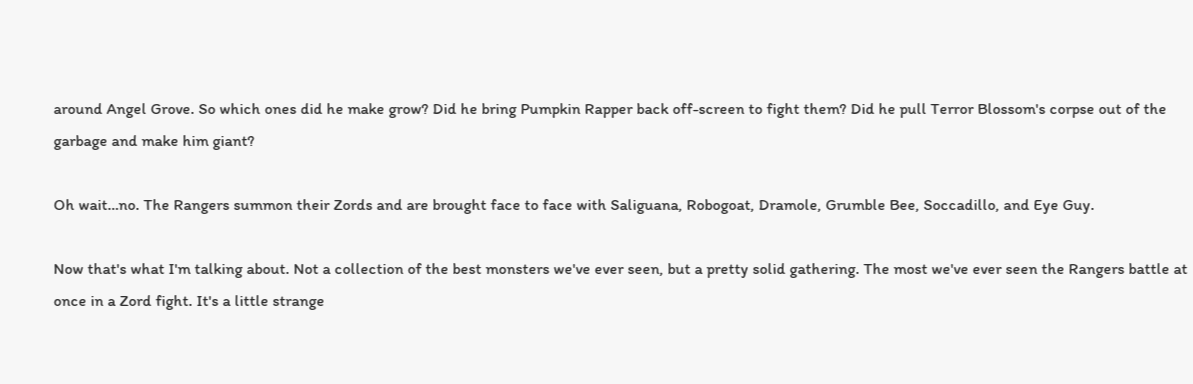around Angel Grove. So which ones did he make grow? Did he bring Pumpkin Rapper back off-screen to fight them? Did he pull Terror Blossom's corpse out of the garbage and make him giant?

Oh wait…no. The Rangers summon their Zords and are brought face to face with Saliguana, Robogoat, Dramole, Grumble Bee, Soccadillo, and Eye Guy.

Now that's what I'm talking about. Not a collection of the best monsters we've ever seen, but a pretty solid gathering. The most we've ever seen the Rangers battle at once in a Zord fight. It's a little strange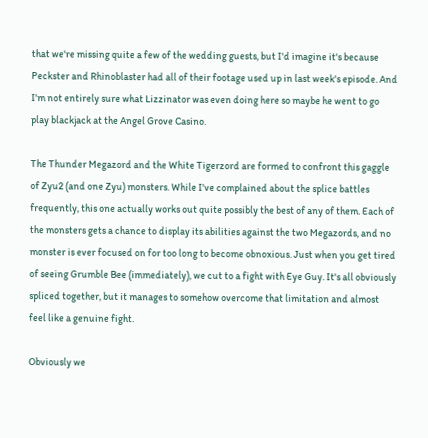that we're missing quite a few of the wedding guests, but I'd imagine it's because Peckster and Rhinoblaster had all of their footage used up in last week's episode. And I'm not entirely sure what Lizzinator was even doing here so maybe he went to go play blackjack at the Angel Grove Casino.

The Thunder Megazord and the White Tigerzord are formed to confront this gaggle of Zyu2 (and one Zyu) monsters. While I've complained about the splice battles frequently, this one actually works out quite possibly the best of any of them. Each of the monsters gets a chance to display its abilities against the two Megazords, and no monster is ever focused on for too long to become obnoxious. Just when you get tired of seeing Grumble Bee (immediately), we cut to a fight with Eye Guy. It's all obviously spliced together, but it manages to somehow overcome that limitation and almost feel like a genuine fight.

Obviously we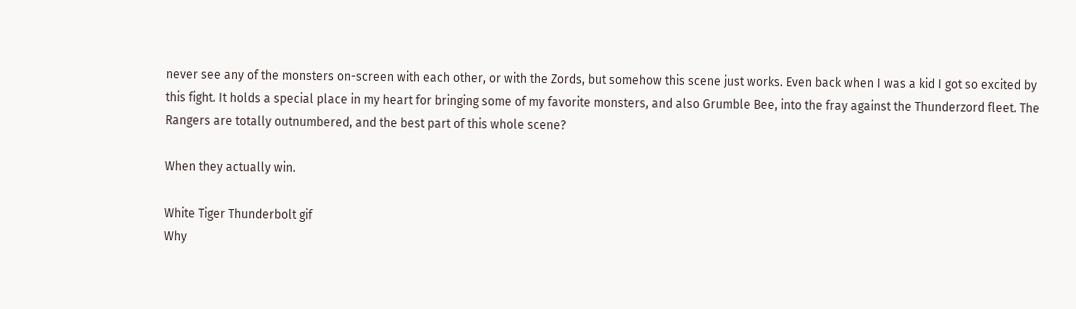never see any of the monsters on-screen with each other, or with the Zords, but somehow this scene just works. Even back when I was a kid I got so excited by this fight. It holds a special place in my heart for bringing some of my favorite monsters, and also Grumble Bee, into the fray against the Thunderzord fleet. The Rangers are totally outnumbered, and the best part of this whole scene?

When they actually win.

White Tiger Thunderbolt gif
Why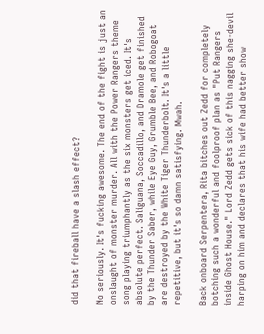did that fireball have a slash effect?

No seriously. It's fucking awesome. The end of the fight is just an onslaught of monster murder. All with the Power Rangers theme song playing triumphantly as the six monsters get iced. It's absolute perfect. Saliguana, Soccadillo, and Dramole get finished by the Thunder Saber, while Eye Guy, Grumble Bee, and Robogoat are destroyed by the White Tiger Thunderbolt. It's a little repetitive, but it's so damn satisfying. Mwah.

Back onboard Serpentera, Rita bitches out Zedd for completely botching such a wonderful and foolproof plan as "Put Rangers inside Ghost House." Lord Zedd gets sick of this nagging she-devil harping on him and declares that his wife had better show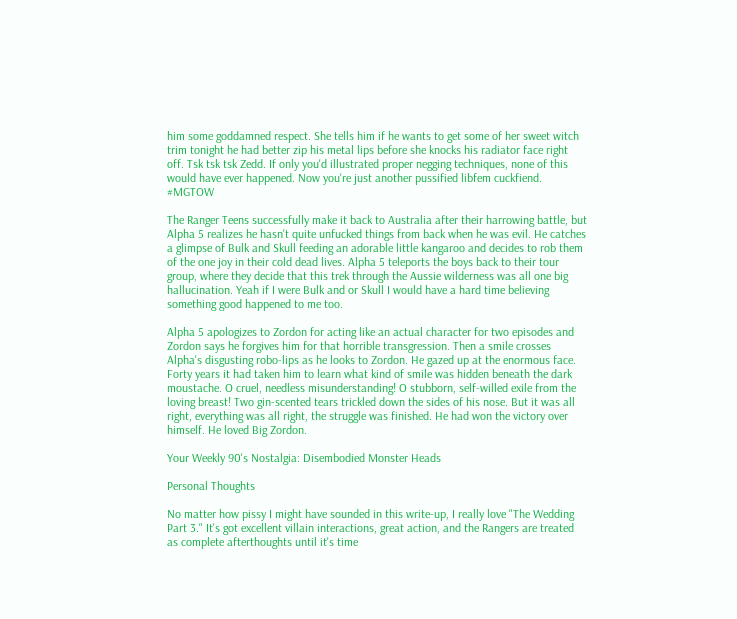him some goddamned respect. She tells him if he wants to get some of her sweet witch trim tonight he had better zip his metal lips before she knocks his radiator face right off. Tsk tsk tsk Zedd. If only you'd illustrated proper negging techniques, none of this would have ever happened. Now you're just another pussified libfem cuckfiend. #MGTOW

The Ranger Teens successfully make it back to Australia after their harrowing battle, but Alpha 5 realizes he hasn't quite unfucked things from back when he was evil. He catches a glimpse of Bulk and Skull feeding an adorable little kangaroo and decides to rob them of the one joy in their cold dead lives. Alpha 5 teleports the boys back to their tour group, where they decide that this trek through the Aussie wilderness was all one big hallucination. Yeah if I were Bulk and or Skull I would have a hard time believing something good happened to me too.

Alpha 5 apologizes to Zordon for acting like an actual character for two episodes and Zordon says he forgives him for that horrible transgression. Then a smile crosses Alpha's disgusting robo-lips as he looks to Zordon. He gazed up at the enormous face. Forty years it had taken him to learn what kind of smile was hidden beneath the dark moustache. O cruel, needless misunderstanding! O stubborn, self-willed exile from the loving breast! Two gin-scented tears trickled down the sides of his nose. But it was all right, everything was all right, the struggle was finished. He had won the victory over himself. He loved Big Zordon.

Your Weekly 90's Nostalgia: Disembodied Monster Heads

Personal Thoughts

No matter how pissy I might have sounded in this write-up, I really love "The Wedding Part 3." It's got excellent villain interactions, great action, and the Rangers are treated as complete afterthoughts until it's time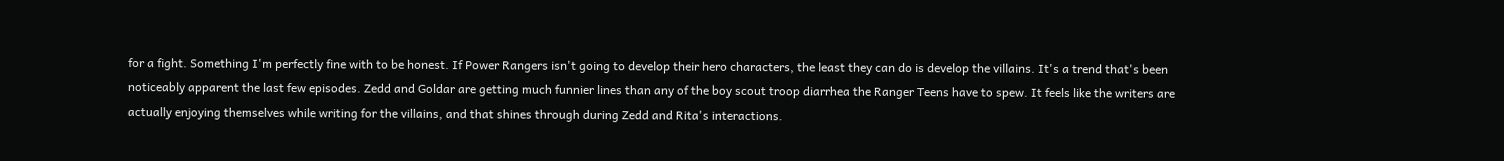for a fight. Something I'm perfectly fine with to be honest. If Power Rangers isn't going to develop their hero characters, the least they can do is develop the villains. It's a trend that's been noticeably apparent the last few episodes. Zedd and Goldar are getting much funnier lines than any of the boy scout troop diarrhea the Ranger Teens have to spew. It feels like the writers are actually enjoying themselves while writing for the villains, and that shines through during Zedd and Rita's interactions.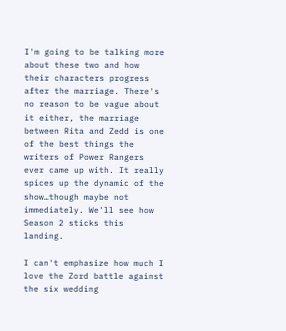I'm going to be talking more about these two and how their characters progress after the marriage. There's no reason to be vague about it either, the marriage between Rita and Zedd is one of the best things the writers of Power Rangers ever came up with. It really spices up the dynamic of the show…though maybe not immediately. We'll see how Season 2 sticks this landing.

I can't emphasize how much I love the Zord battle against the six wedding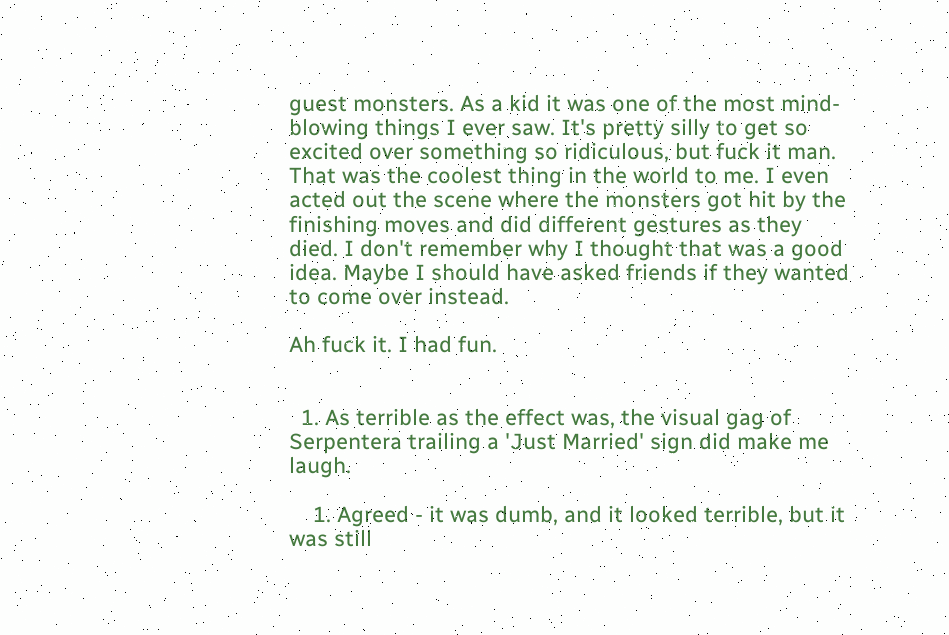guest monsters. As a kid it was one of the most mind-blowing things I ever saw. It's pretty silly to get so excited over something so ridiculous, but fuck it man. That was the coolest thing in the world to me. I even acted out the scene where the monsters got hit by the finishing moves and did different gestures as they died. I don't remember why I thought that was a good idea. Maybe I should have asked friends if they wanted to come over instead.

Ah fuck it. I had fun.


  1. As terrible as the effect was, the visual gag of Serpentera trailing a 'Just Married' sign did make me laugh.

    1. Agreed - it was dumb, and it looked terrible, but it was still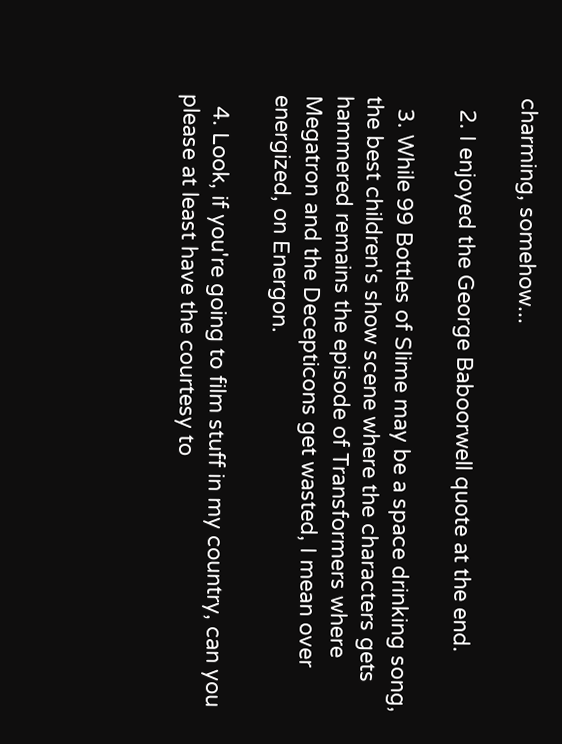charming, somehow...

  2. I enjoyed the George Baboorwell quote at the end.

  3. While 99 Bottles of Slime may be a space drinking song, the best children's show scene where the characters gets hammered remains the episode of Transformers where Megatron and the Decepticons get wasted, I mean over energized, on Energon.

  4. Look, if you're going to film stuff in my country, can you please at least have the courtesy to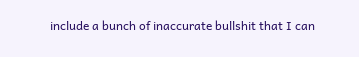include a bunch of inaccurate bullshit that I can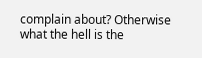complain about? Otherwise what the hell is the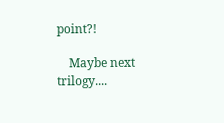point?!

    Maybe next trilogy....